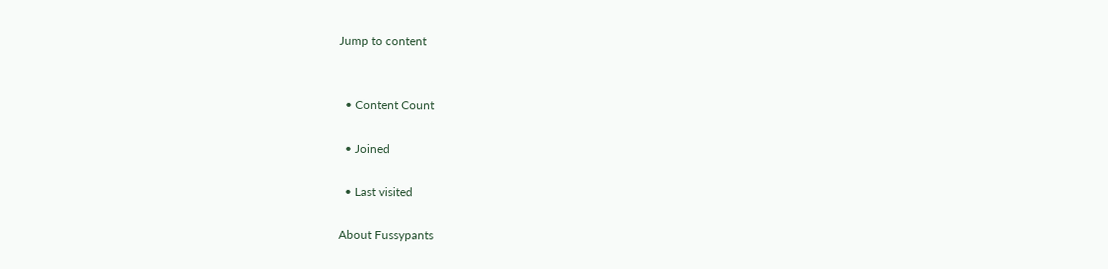Jump to content


  • Content Count

  • Joined

  • Last visited

About Fussypants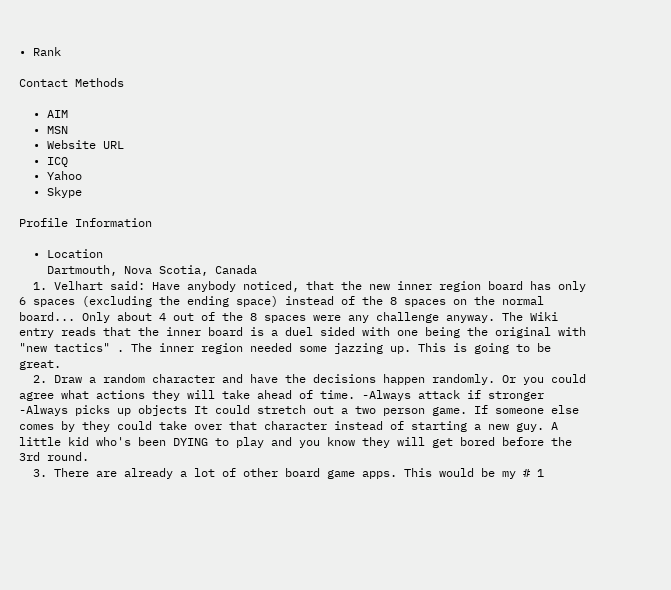• Rank

Contact Methods

  • AIM
  • MSN
  • Website URL
  • ICQ
  • Yahoo
  • Skype

Profile Information

  • Location
    Dartmouth, Nova Scotia, Canada
  1. Velhart said: Have anybody noticed, that the new inner region board has only 6 spaces (excluding the ending space) instead of the 8 spaces on the normal board... Only about 4 out of the 8 spaces were any challenge anyway. The Wiki entry reads that the inner board is a duel sided with one being the original with "new tactics" . The inner region needed some jazzing up. This is going to be great.
  2. Draw a random character and have the decisions happen randomly. Or you could agree what actions they will take ahead of time. -Always attack if stronger -Always picks up objects It could stretch out a two person game. If someone else comes by they could take over that character instead of starting a new guy. A little kid who's been DYING to play and you know they will get bored before the 3rd round.
  3. There are already a lot of other board game apps. This would be my # 1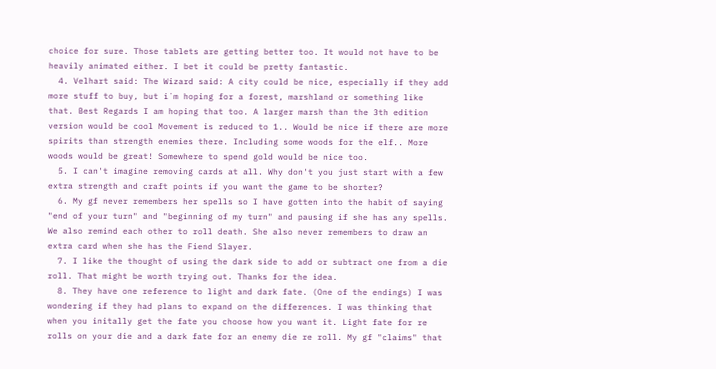choice for sure. Those tablets are getting better too. It would not have to be heavily animated either. I bet it could be pretty fantastic.
  4. Velhart said: The Wizard said: A city could be nice, especially if they add more stuff to buy, but i´m hoping for a forest, marshland or something like that. Best Regards I am hoping that too. A larger marsh than the 3th edition version would be cool Movement is reduced to 1.. Would be nice if there are more spirits than strength enemies there. Including some woods for the elf.. More woods would be great! Somewhere to spend gold would be nice too.
  5. I can't imagine removing cards at all. Why don't you just start with a few extra strength and craft points if you want the game to be shorter?
  6. My gf never remembers her spells so I have gotten into the habit of saying "end of your turn" and "beginning of my turn" and pausing if she has any spells. We also remind each other to roll death. She also never remembers to draw an extra card when she has the Fiend Slayer.
  7. I like the thought of using the dark side to add or subtract one from a die roll. That might be worth trying out. Thanks for the idea.
  8. They have one reference to light and dark fate. (One of the endings) I was wondering if they had plans to expand on the differences. I was thinking that when you initally get the fate you choose how you want it. Light fate for re rolls on your die and a dark fate for an enemy die re roll. My gf "claims" that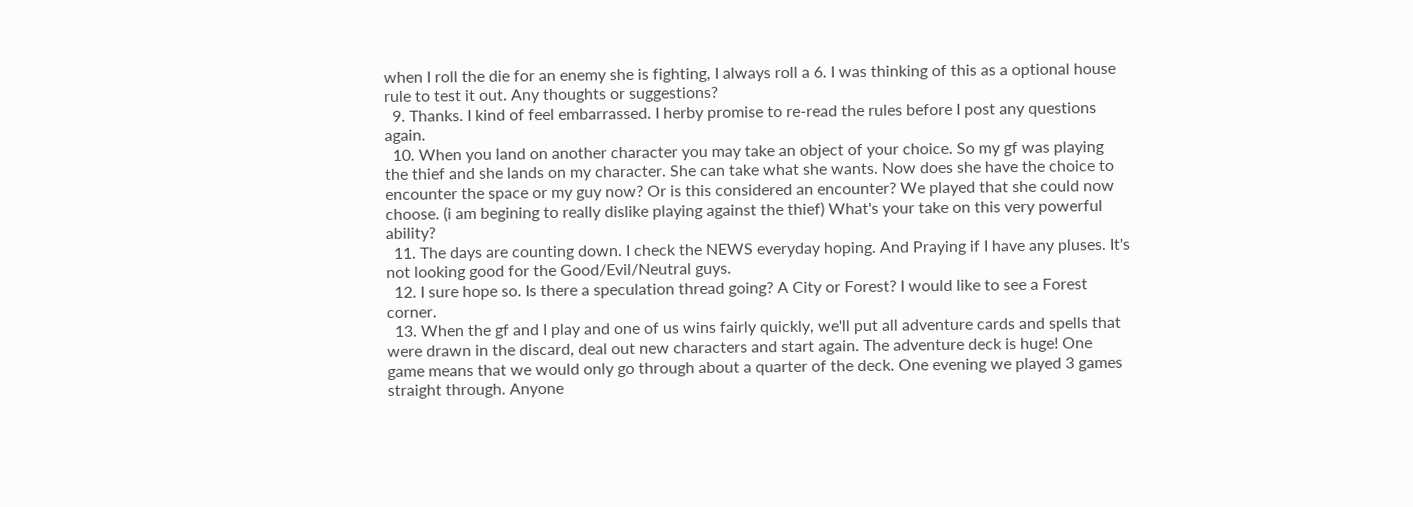when I roll the die for an enemy she is fighting, I always roll a 6. I was thinking of this as a optional house rule to test it out. Any thoughts or suggestions?
  9. Thanks. I kind of feel embarrassed. I herby promise to re-read the rules before I post any questions again.
  10. When you land on another character you may take an object of your choice. So my gf was playing the thief and she lands on my character. She can take what she wants. Now does she have the choice to encounter the space or my guy now? Or is this considered an encounter? We played that she could now choose. (i am begining to really dislike playing against the thief) What's your take on this very powerful ability?
  11. The days are counting down. I check the NEWS everyday hoping. And Praying if I have any pluses. It's not looking good for the Good/Evil/Neutral guys.
  12. I sure hope so. Is there a speculation thread going? A City or Forest? I would like to see a Forest corner.
  13. When the gf and I play and one of us wins fairly quickly, we'll put all adventure cards and spells that were drawn in the discard, deal out new characters and start again. The adventure deck is huge! One game means that we would only go through about a quarter of the deck. One evening we played 3 games straight through. Anyone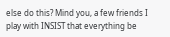else do this? Mind you, a few friends I play with INSIST that everything be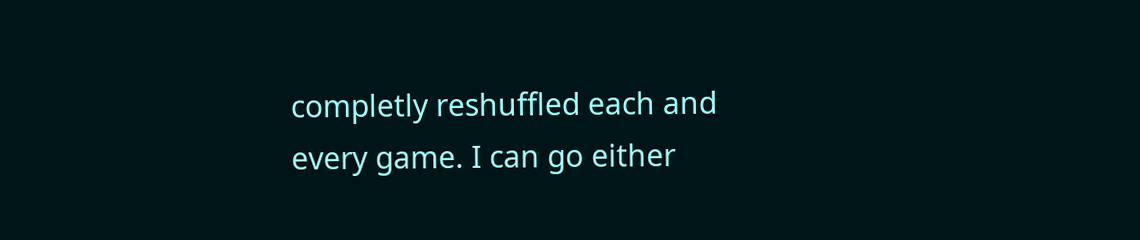completly reshuffled each and every game. I can go either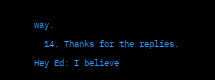way.
  14. Thanks for the replies. Hey Ed: I believe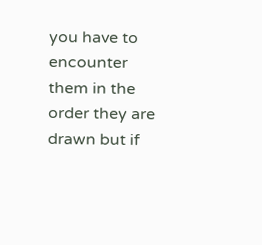you have to encounter them in the order they are drawn but if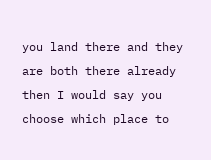you land there and they are both there already then I would say you choose which place to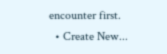encounter first.
  • Create New...